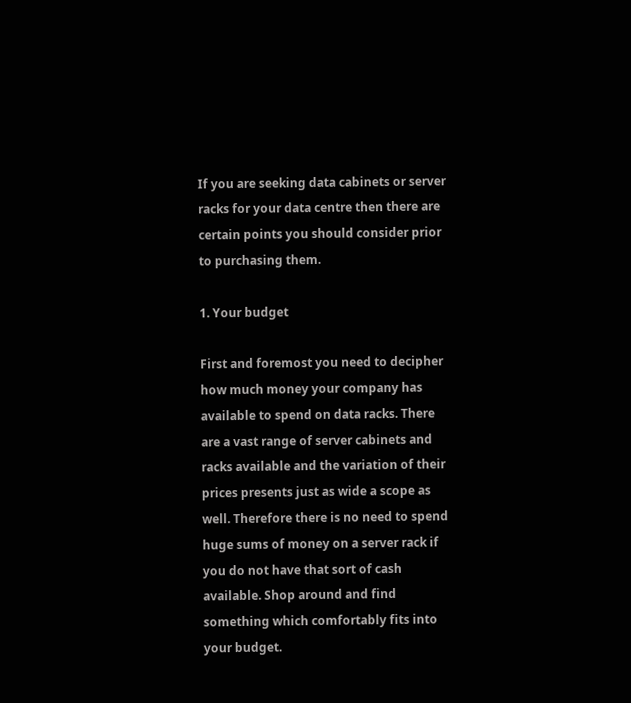If you are seeking data cabinets or server racks for your data centre then there are certain points you should consider prior to purchasing them.

1. Your budget

First and foremost you need to decipher how much money your company has available to spend on data racks. There are a vast range of server cabinets and racks available and the variation of their prices presents just as wide a scope as well. Therefore there is no need to spend huge sums of money on a server rack if you do not have that sort of cash available. Shop around and find something which comfortably fits into your budget.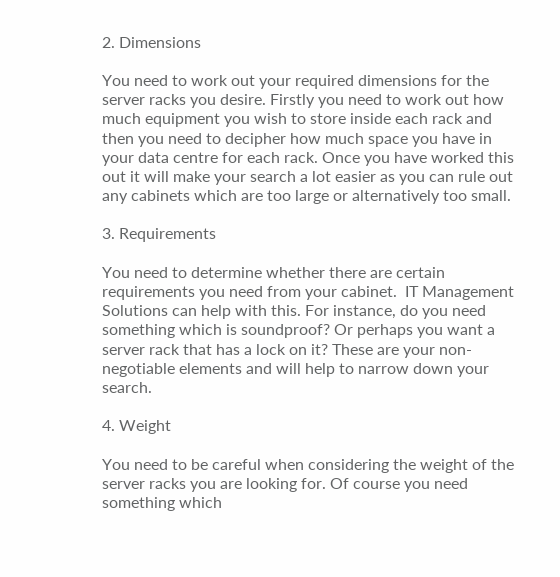2. Dimensions

You need to work out your required dimensions for the server racks you desire. Firstly you need to work out how much equipment you wish to store inside each rack and then you need to decipher how much space you have in your data centre for each rack. Once you have worked this out it will make your search a lot easier as you can rule out any cabinets which are too large or alternatively too small.

3. Requirements

You need to determine whether there are certain requirements you need from your cabinet.  IT Management Solutions can help with this. For instance, do you need something which is soundproof? Or perhaps you want a server rack that has a lock on it? These are your non-negotiable elements and will help to narrow down your search.

4. Weight

You need to be careful when considering the weight of the server racks you are looking for. Of course you need something which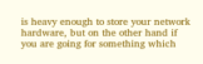is heavy enough to store your network hardware, but on the other hand if you are going for something which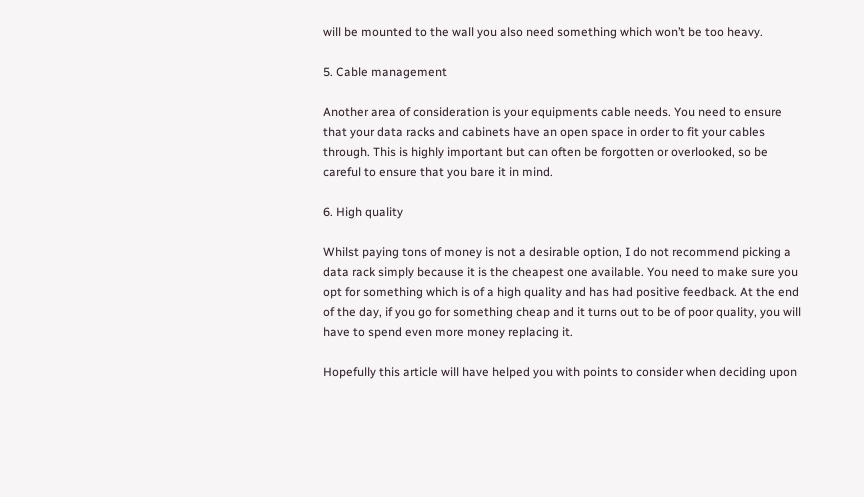will be mounted to the wall you also need something which won’t be too heavy.

5. Cable management

Another area of consideration is your equipments cable needs. You need to ensure that your data racks and cabinets have an open space in order to fit your cables through. This is highly important but can often be forgotten or overlooked, so be careful to ensure that you bare it in mind.

6. High quality

Whilst paying tons of money is not a desirable option, I do not recommend picking a data rack simply because it is the cheapest one available. You need to make sure you opt for something which is of a high quality and has had positive feedback. At the end of the day, if you go for something cheap and it turns out to be of poor quality, you will have to spend even more money replacing it.

Hopefully this article will have helped you with points to consider when deciding upon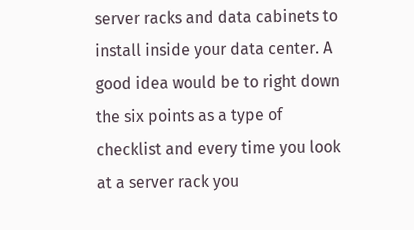server racks and data cabinets to install inside your data center. A good idea would be to right down the six points as a type of checklist and every time you look at a server rack you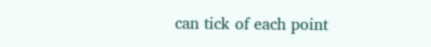can tick of each point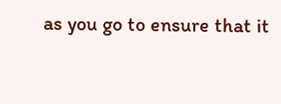as you go to ensure that it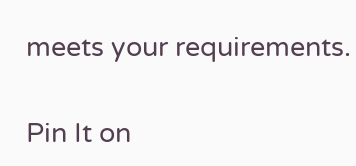meets your requirements.

Pin It on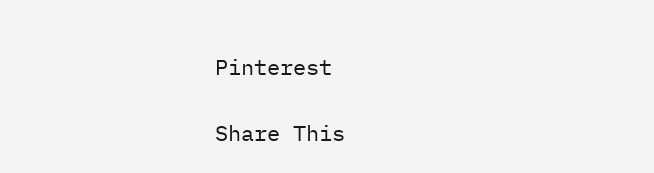Pinterest

Share This